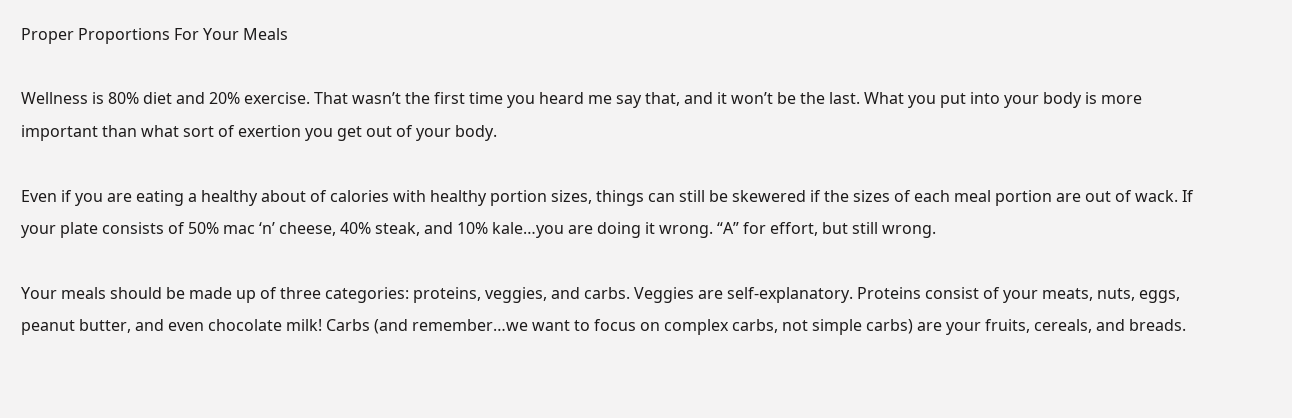Proper Proportions For Your Meals

Wellness is 80% diet and 20% exercise. That wasn’t the first time you heard me say that, and it won’t be the last. What you put into your body is more important than what sort of exertion you get out of your body.

Even if you are eating a healthy about of calories with healthy portion sizes, things can still be skewered if the sizes of each meal portion are out of wack. If your plate consists of 50% mac ‘n’ cheese, 40% steak, and 10% kale…you are doing it wrong. “A” for effort, but still wrong.

Your meals should be made up of three categories: proteins, veggies, and carbs. Veggies are self-explanatory. Proteins consist of your meats, nuts, eggs, peanut butter, and even chocolate milk! Carbs (and remember…we want to focus on complex carbs, not simple carbs) are your fruits, cereals, and breads.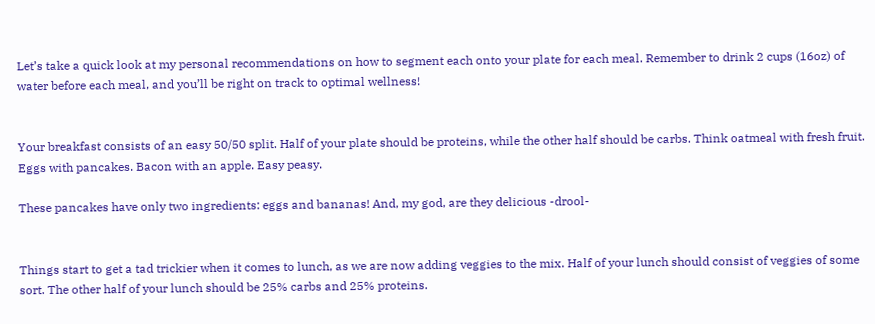Let’s take a quick look at my personal recommendations on how to segment each onto your plate for each meal. Remember to drink 2 cups (16oz) of water before each meal, and you’ll be right on track to optimal wellness!


Your breakfast consists of an easy 50/50 split. Half of your plate should be proteins, while the other half should be carbs. Think oatmeal with fresh fruit. Eggs with pancakes. Bacon with an apple. Easy peasy.

These pancakes have only two ingredients: eggs and bananas! And, my god, are they delicious -drool-


Things start to get a tad trickier when it comes to lunch, as we are now adding veggies to the mix. Half of your lunch should consist of veggies of some sort. The other half of your lunch should be 25% carbs and 25% proteins.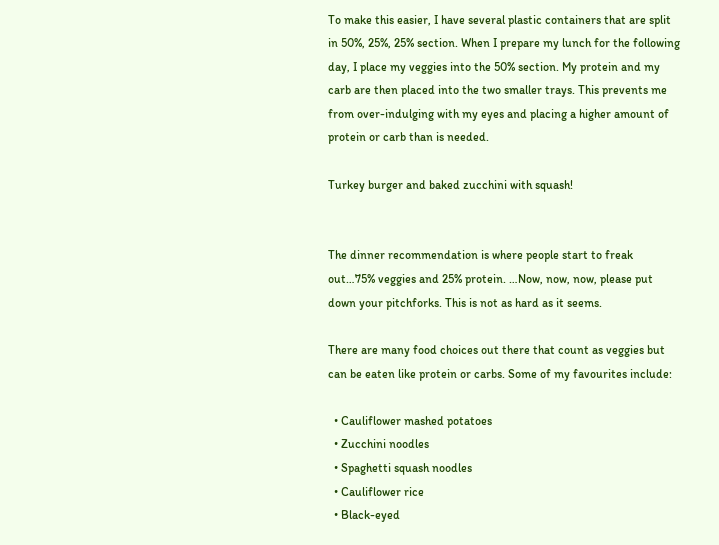To make this easier, I have several plastic containers that are split in 50%, 25%, 25% section. When I prepare my lunch for the following day, I place my veggies into the 50% section. My protein and my carb are then placed into the two smaller trays. This prevents me from over-indulging with my eyes and placing a higher amount of protein or carb than is needed.

Turkey burger and baked zucchini with squash!


The dinner recommendation is where people start to freak out…75% veggies and 25% protein. …Now, now, now, please put down your pitchforks. This is not as hard as it seems.

There are many food choices out there that count as veggies but can be eaten like protein or carbs. Some of my favourites include:

  • Cauliflower mashed potatoes
  • Zucchini noodles
  • Spaghetti squash noodles
  • Cauliflower rice
  • Black-eyed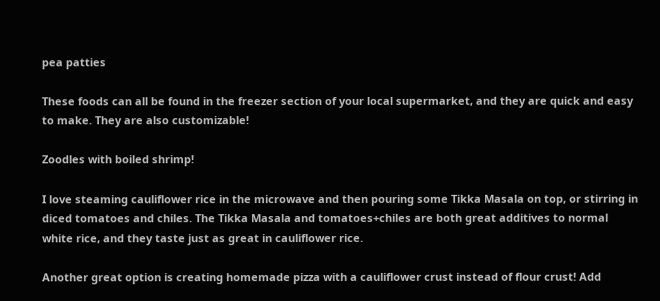pea patties

These foods can all be found in the freezer section of your local supermarket, and they are quick and easy to make. They are also customizable!

Zoodles with boiled shrimp!

I love steaming cauliflower rice in the microwave and then pouring some Tikka Masala on top, or stirring in diced tomatoes and chiles. The Tikka Masala and tomatoes+chiles are both great additives to normal white rice, and they taste just as great in cauliflower rice.

Another great option is creating homemade pizza with a cauliflower crust instead of flour crust! Add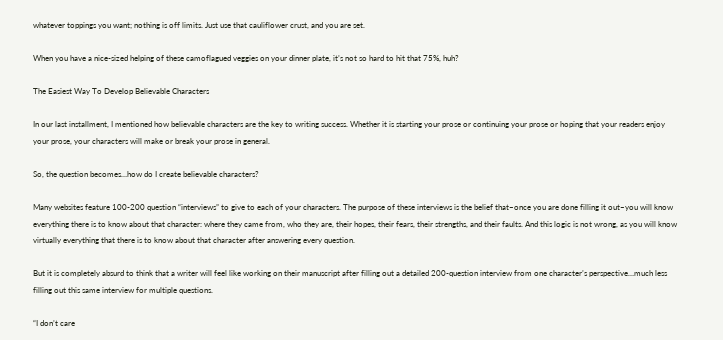whatever toppings you want; nothing is off limits. Just use that cauliflower crust, and you are set.

When you have a nice-sized helping of these camoflagued veggies on your dinner plate, it’s not so hard to hit that 75%, huh?

The Easiest Way To Develop Believable Characters

In our last installment, I mentioned how believable characters are the key to writing success. Whether it is starting your prose or continuing your prose or hoping that your readers enjoy your prose, your characters will make or break your prose in general.

So, the question becomes…how do I create believable characters?

Many websites feature 100-200 question “interviews” to give to each of your characters. The purpose of these interviews is the belief that–once you are done filling it out–you will know everything there is to know about that character: where they came from, who they are, their hopes, their fears, their strengths, and their faults. And this logic is not wrong, as you will know virtually everything that there is to know about that character after answering every question.

But it is completely absurd to think that a writer will feel like working on their manuscript after filling out a detailed 200-question interview from one character’s perspective…much less filling out this same interview for multiple questions.

“I don’t care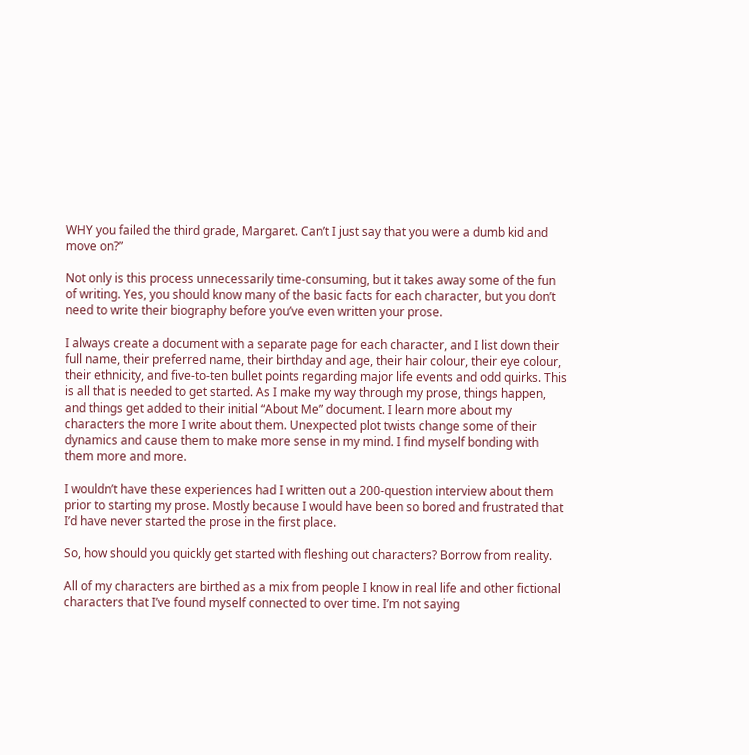WHY you failed the third grade, Margaret. Can’t I just say that you were a dumb kid and move on?”

Not only is this process unnecessarily time-consuming, but it takes away some of the fun of writing. Yes, you should know many of the basic facts for each character, but you don’t need to write their biography before you’ve even written your prose.

I always create a document with a separate page for each character, and I list down their full name, their preferred name, their birthday and age, their hair colour, their eye colour, their ethnicity, and five-to-ten bullet points regarding major life events and odd quirks. This is all that is needed to get started. As I make my way through my prose, things happen, and things get added to their initial “About Me” document. I learn more about my characters the more I write about them. Unexpected plot twists change some of their dynamics and cause them to make more sense in my mind. I find myself bonding with them more and more.

I wouldn’t have these experiences had I written out a 200-question interview about them prior to starting my prose. Mostly because I would have been so bored and frustrated that I’d have never started the prose in the first place.

So, how should you quickly get started with fleshing out characters? Borrow from reality.

All of my characters are birthed as a mix from people I know in real life and other fictional characters that I’ve found myself connected to over time. I’m not saying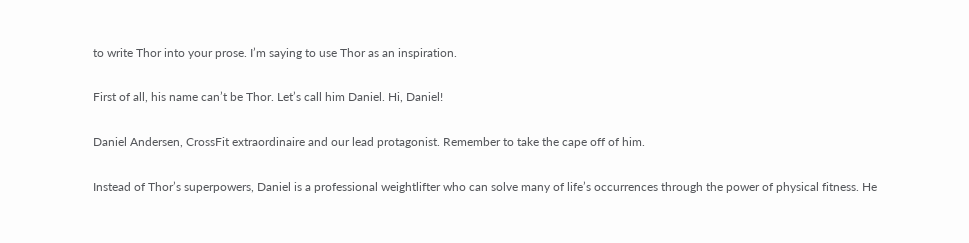to write Thor into your prose. I’m saying to use Thor as an inspiration.

First of all, his name can’t be Thor. Let’s call him Daniel. Hi, Daniel!

Daniel Andersen, CrossFit extraordinaire and our lead protagonist. Remember to take the cape off of him.

Instead of Thor’s superpowers, Daniel is a professional weightlifter who can solve many of life’s occurrences through the power of physical fitness. He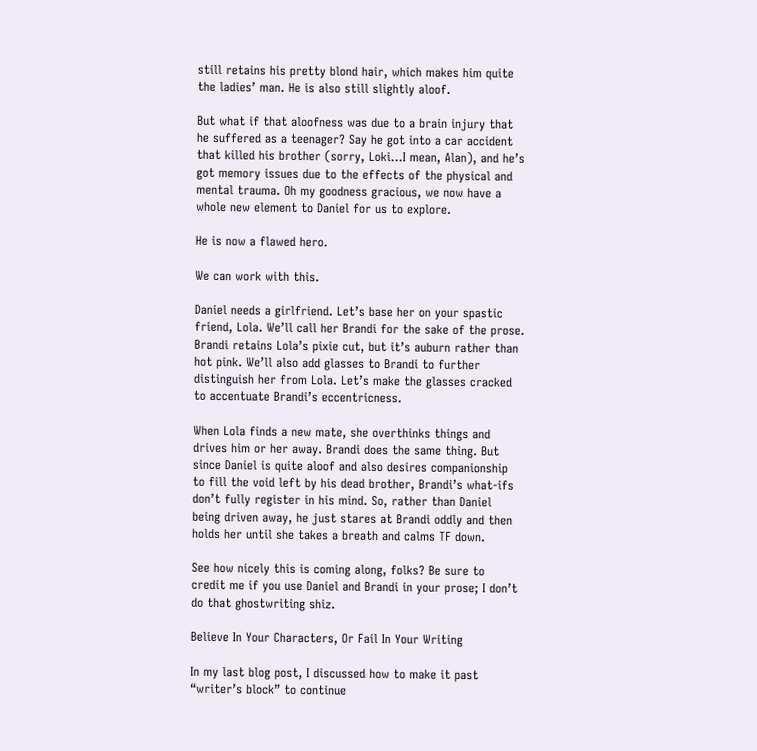still retains his pretty blond hair, which makes him quite the ladies’ man. He is also still slightly aloof.

But what if that aloofness was due to a brain injury that he suffered as a teenager? Say he got into a car accident that killed his brother (sorry, Loki…I mean, Alan), and he’s got memory issues due to the effects of the physical and mental trauma. Oh my goodness gracious, we now have a whole new element to Daniel for us to explore.

He is now a flawed hero.

We can work with this.

Daniel needs a girlfriend. Let’s base her on your spastic friend, Lola. We’ll call her Brandi for the sake of the prose. Brandi retains Lola’s pixie cut, but it’s auburn rather than hot pink. We’ll also add glasses to Brandi to further distinguish her from Lola. Let’s make the glasses cracked to accentuate Brandi’s eccentricness.

When Lola finds a new mate, she overthinks things and drives him or her away. Brandi does the same thing. But since Daniel is quite aloof and also desires companionship to fill the void left by his dead brother, Brandi’s what-ifs don’t fully register in his mind. So, rather than Daniel being driven away, he just stares at Brandi oddly and then holds her until she takes a breath and calms TF down.

See how nicely this is coming along, folks? Be sure to credit me if you use Daniel and Brandi in your prose; I don’t do that ghostwriting shiz.

Believe In Your Characters, Or Fail In Your Writing

In my last blog post, I discussed how to make it past “writer’s block” to continue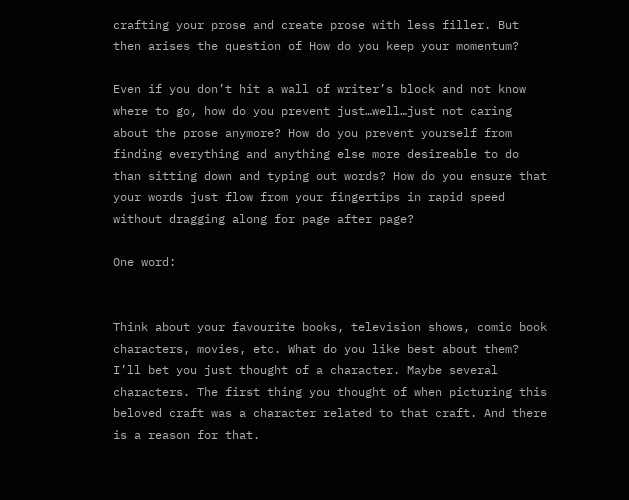crafting your prose and create prose with less filler. But then arises the question of How do you keep your momentum?

Even if you don’t hit a wall of writer’s block and not know where to go, how do you prevent just…well…just not caring about the prose anymore? How do you prevent yourself from finding everything and anything else more desireable to do than sitting down and typing out words? How do you ensure that your words just flow from your fingertips in rapid speed without dragging along for page after page?

One word:


Think about your favourite books, television shows, comic book characters, movies, etc. What do you like best about them? I’ll bet you just thought of a character. Maybe several characters. The first thing you thought of when picturing this beloved craft was a character related to that craft. And there is a reason for that.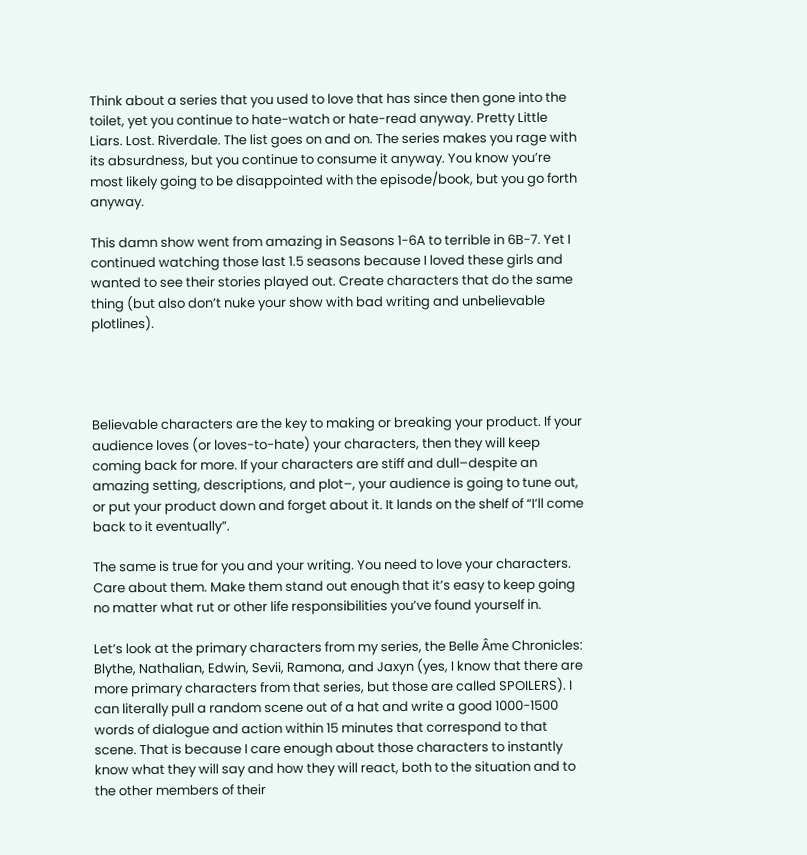Think about a series that you used to love that has since then gone into the toilet, yet you continue to hate-watch or hate-read anyway. Pretty Little Liars. Lost. Riverdale. The list goes on and on. The series makes you rage with its absurdness, but you continue to consume it anyway. You know you’re most likely going to be disappointed with the episode/book, but you go forth anyway.

This damn show went from amazing in Seasons 1-6A to terrible in 6B-7. Yet I continued watching those last 1.5 seasons because I loved these girls and wanted to see their stories played out. Create characters that do the same thing (but also don’t nuke your show with bad writing and unbelievable plotlines).




Believable characters are the key to making or breaking your product. If your audience loves (or loves-to-hate) your characters, then they will keep coming back for more. If your characters are stiff and dull–despite an amazing setting, descriptions, and plot–, your audience is going to tune out, or put your product down and forget about it. It lands on the shelf of “I’ll come back to it eventually”.

The same is true for you and your writing. You need to love your characters. Care about them. Make them stand out enough that it’s easy to keep going no matter what rut or other life responsibilities you’ve found yourself in.

Let’s look at the primary characters from my series, the Belle Âme Chronicles: Blythe, Nathalian, Edwin, Sevii, Ramona, and Jaxyn (yes, I know that there are more primary characters from that series, but those are called SPOILERS). I can literally pull a random scene out of a hat and write a good 1000-1500 words of dialogue and action within 15 minutes that correspond to that scene. That is because I care enough about those characters to instantly know what they will say and how they will react, both to the situation and to the other members of their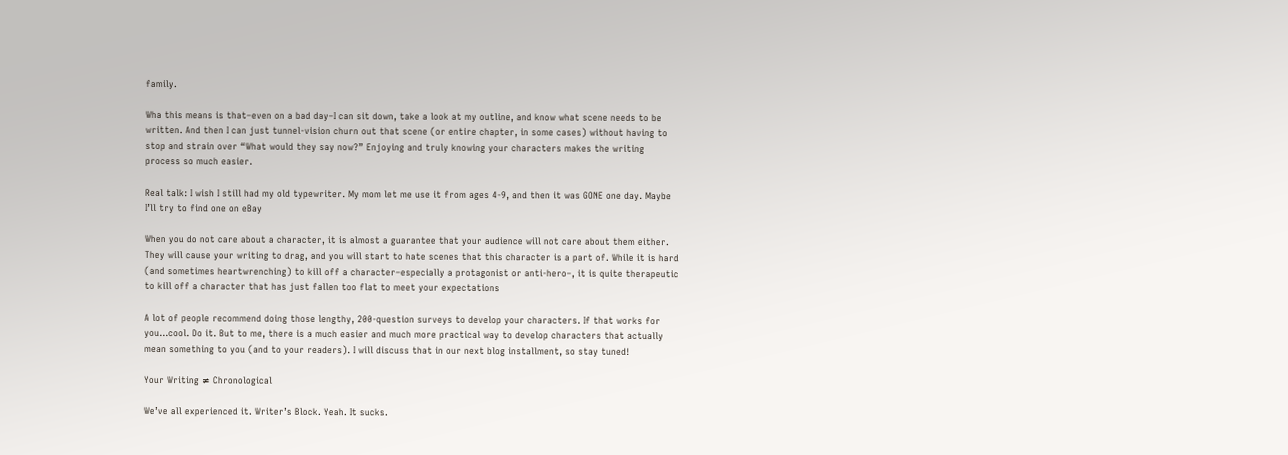family.

Wha this means is that–even on a bad day–I can sit down, take a look at my outline, and know what scene needs to be written. And then I can just tunnel-vision churn out that scene (or entire chapter, in some cases) without having to stop and strain over “What would they say now?” Enjoying and truly knowing your characters makes the writing process so much easier.

Real talk: I wish I still had my old typewriter. My mom let me use it from ages 4-9, and then it was GONE one day. Maybe I’ll try to find one on eBay

When you do not care about a character, it is almost a guarantee that your audience will not care about them either. They will cause your writing to drag, and you will start to hate scenes that this character is a part of. While it is hard (and sometimes heartwrenching) to kill off a character–especially a protagonist or anti-hero–, it is quite therapeutic to kill off a character that has just fallen too flat to meet your expectations

A lot of people recommend doing those lengthy, 200-question surveys to develop your characters. If that works for you…cool. Do it. But to me, there is a much easier and much more practical way to develop characters that actually mean something to you (and to your readers). I will discuss that in our next blog installment, so stay tuned!

Your Writing ≠ Chronological

We’ve all experienced it. Writer’s Block. Yeah. It sucks.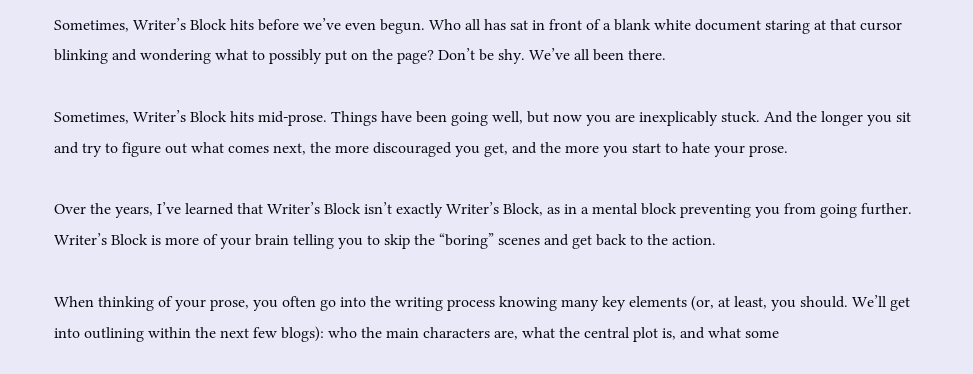Sometimes, Writer’s Block hits before we’ve even begun. Who all has sat in front of a blank white document staring at that cursor blinking and wondering what to possibly put on the page? Don’t be shy. We’ve all been there.

Sometimes, Writer’s Block hits mid-prose. Things have been going well, but now you are inexplicably stuck. And the longer you sit and try to figure out what comes next, the more discouraged you get, and the more you start to hate your prose.

Over the years, I’ve learned that Writer’s Block isn’t exactly Writer’s Block, as in a mental block preventing you from going further. Writer’s Block is more of your brain telling you to skip the “boring” scenes and get back to the action.

When thinking of your prose, you often go into the writing process knowing many key elements (or, at least, you should. We’ll get into outlining within the next few blogs): who the main characters are, what the central plot is, and what some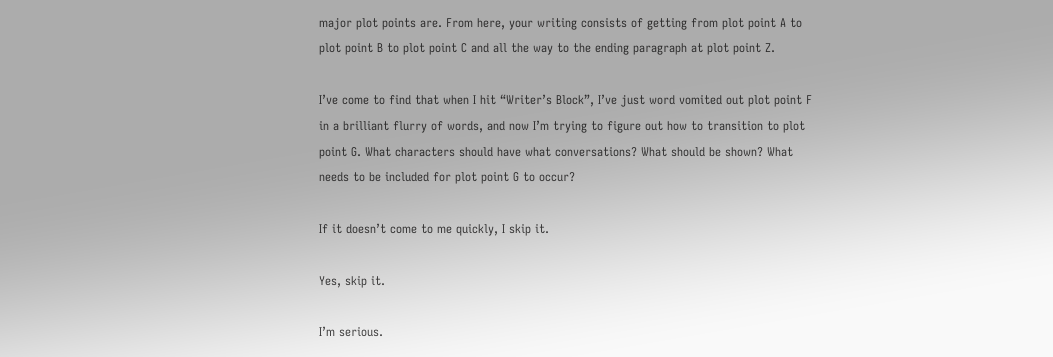major plot points are. From here, your writing consists of getting from plot point A to plot point B to plot point C and all the way to the ending paragraph at plot point Z.

I’ve come to find that when I hit “Writer’s Block”, I’ve just word vomited out plot point F in a brilliant flurry of words, and now I’m trying to figure out how to transition to plot point G. What characters should have what conversations? What should be shown? What needs to be included for plot point G to occur?

If it doesn’t come to me quickly, I skip it.

Yes, skip it.

I’m serious.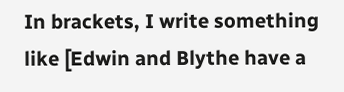In brackets, I write something like [Edwin and Blythe have a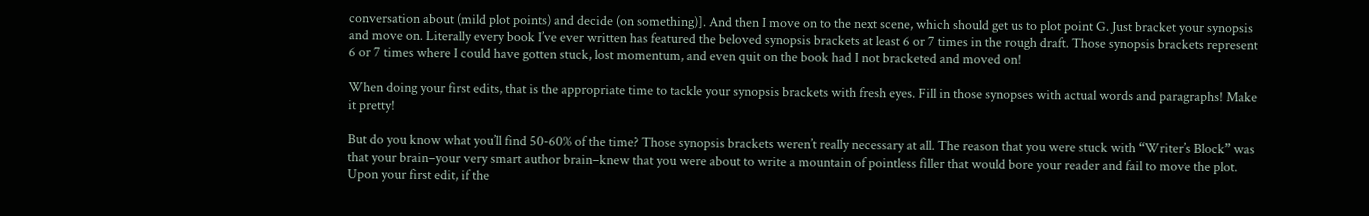conversation about (mild plot points) and decide (on something)]. And then I move on to the next scene, which should get us to plot point G. Just bracket your synopsis and move on. Literally every book I’ve ever written has featured the beloved synopsis brackets at least 6 or 7 times in the rough draft. Those synopsis brackets represent 6 or 7 times where I could have gotten stuck, lost momentum, and even quit on the book had I not bracketed and moved on!

When doing your first edits, that is the appropriate time to tackle your synopsis brackets with fresh eyes. Fill in those synopses with actual words and paragraphs! Make it pretty!

But do you know what you’ll find 50-60% of the time? Those synopsis brackets weren’t really necessary at all. The reason that you were stuck with “Writer’s Block” was that your brain–your very smart author brain–knew that you were about to write a mountain of pointless filler that would bore your reader and fail to move the plot. Upon your first edit, if the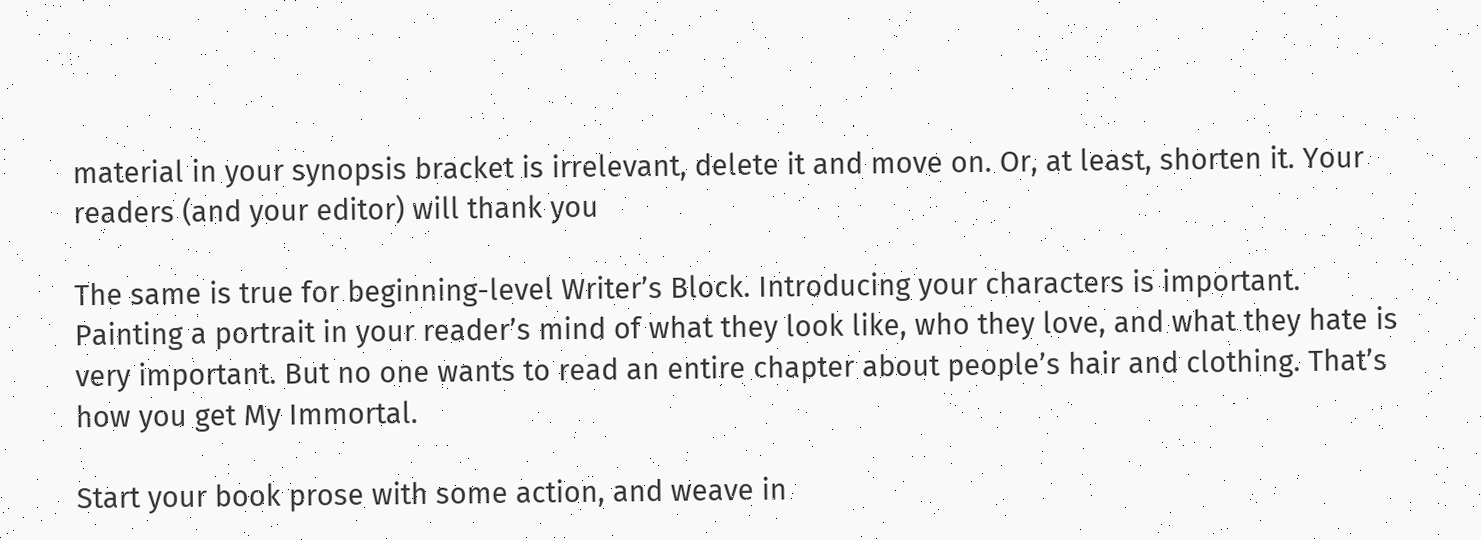material in your synopsis bracket is irrelevant, delete it and move on. Or, at least, shorten it. Your readers (and your editor) will thank you

The same is true for beginning-level Writer’s Block. Introducing your characters is important. Painting a portrait in your reader’s mind of what they look like, who they love, and what they hate is very important. But no one wants to read an entire chapter about people’s hair and clothing. That’s how you get My Immortal.

Start your book prose with some action, and weave in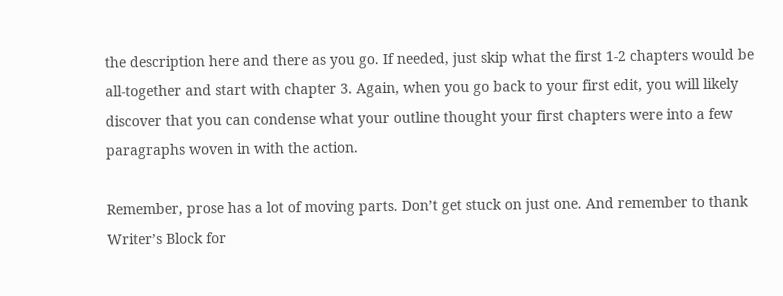the description here and there as you go. If needed, just skip what the first 1-2 chapters would be all-together and start with chapter 3. Again, when you go back to your first edit, you will likely discover that you can condense what your outline thought your first chapters were into a few paragraphs woven in with the action.

Remember, prose has a lot of moving parts. Don’t get stuck on just one. And remember to thank Writer’s Block for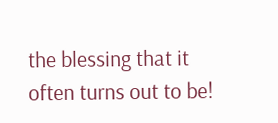the blessing that it often turns out to be!